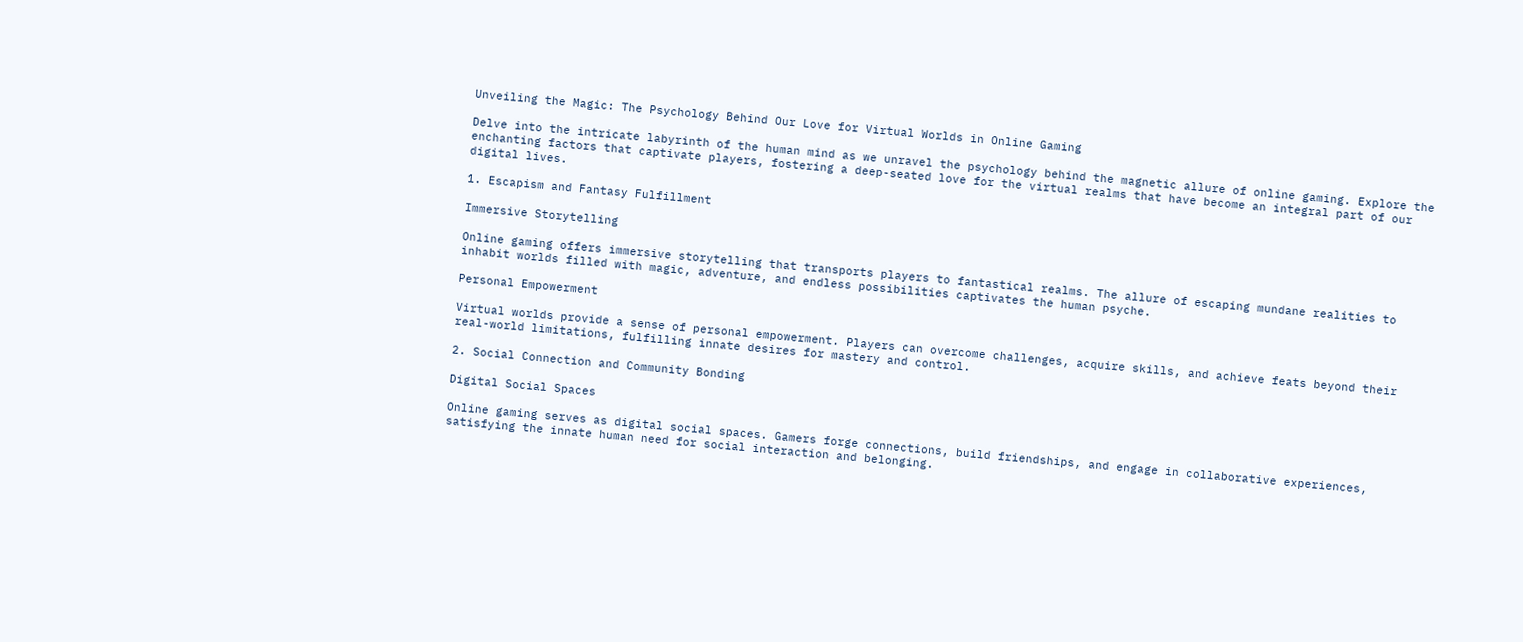Unveiling the Magic: The Psychology Behind Our Love for Virtual Worlds in Online Gaming

Delve into the intricate labyrinth of the human mind as we unravel the psychology behind the magnetic allure of online gaming. Explore the enchanting factors that captivate players, fostering a deep-seated love for the virtual realms that have become an integral part of our digital lives.

1. Escapism and Fantasy Fulfillment

Immersive Storytelling

Online gaming offers immersive storytelling that transports players to fantastical realms. The allure of escaping mundane realities to inhabit worlds filled with magic, adventure, and endless possibilities captivates the human psyche.

Personal Empowerment

Virtual worlds provide a sense of personal empowerment. Players can overcome challenges, acquire skills, and achieve feats beyond their real-world limitations, fulfilling innate desires for mastery and control.

2. Social Connection and Community Bonding

Digital Social Spaces

Online gaming serves as digital social spaces. Gamers forge connections, build friendships, and engage in collaborative experiences, satisfying the innate human need for social interaction and belonging.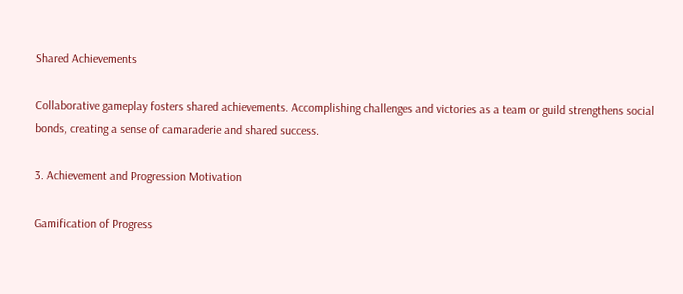Shared Achievements

Collaborative gameplay fosters shared achievements. Accomplishing challenges and victories as a team or guild strengthens social bonds, creating a sense of camaraderie and shared success.

3. Achievement and Progression Motivation

Gamification of Progress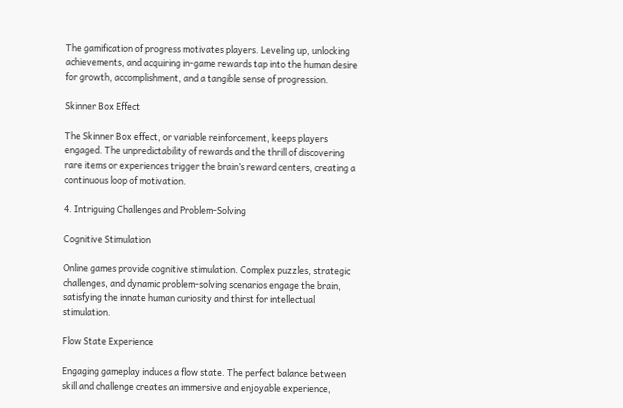The gamification of progress motivates players. Leveling up, unlocking achievements, and acquiring in-game rewards tap into the human desire for growth, accomplishment, and a tangible sense of progression.

Skinner Box Effect

The Skinner Box effect, or variable reinforcement, keeps players engaged. The unpredictability of rewards and the thrill of discovering rare items or experiences trigger the brain’s reward centers, creating a continuous loop of motivation.

4. Intriguing Challenges and Problem-Solving

Cognitive Stimulation

Online games provide cognitive stimulation. Complex puzzles, strategic challenges, and dynamic problem-solving scenarios engage the brain, satisfying the innate human curiosity and thirst for intellectual stimulation.

Flow State Experience

Engaging gameplay induces a flow state. The perfect balance between skill and challenge creates an immersive and enjoyable experience,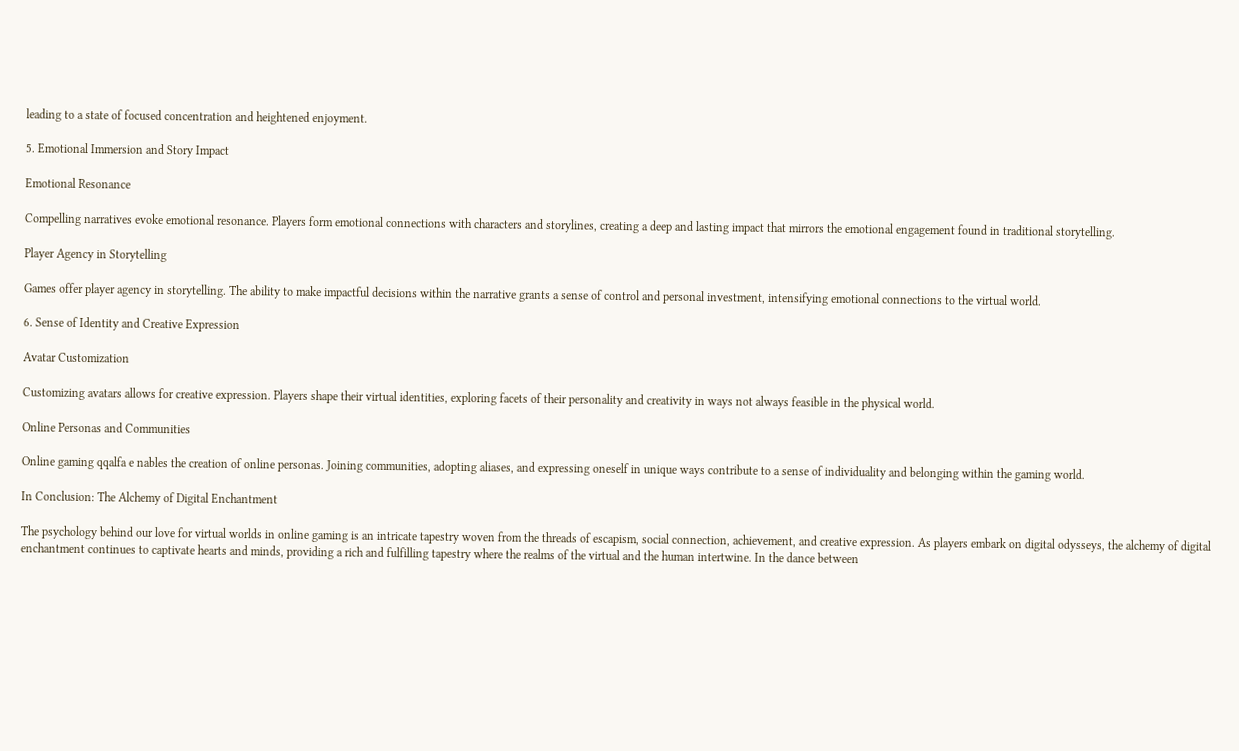leading to a state of focused concentration and heightened enjoyment.

5. Emotional Immersion and Story Impact

Emotional Resonance

Compelling narratives evoke emotional resonance. Players form emotional connections with characters and storylines, creating a deep and lasting impact that mirrors the emotional engagement found in traditional storytelling.

Player Agency in Storytelling

Games offer player agency in storytelling. The ability to make impactful decisions within the narrative grants a sense of control and personal investment, intensifying emotional connections to the virtual world.

6. Sense of Identity and Creative Expression

Avatar Customization

Customizing avatars allows for creative expression. Players shape their virtual identities, exploring facets of their personality and creativity in ways not always feasible in the physical world.

Online Personas and Communities

Online gaming qqalfa e nables the creation of online personas. Joining communities, adopting aliases, and expressing oneself in unique ways contribute to a sense of individuality and belonging within the gaming world.

In Conclusion: The Alchemy of Digital Enchantment

The psychology behind our love for virtual worlds in online gaming is an intricate tapestry woven from the threads of escapism, social connection, achievement, and creative expression. As players embark on digital odysseys, the alchemy of digital enchantment continues to captivate hearts and minds, providing a rich and fulfilling tapestry where the realms of the virtual and the human intertwine. In the dance between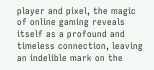player and pixel, the magic of online gaming reveals itself as a profound and timeless connection, leaving an indelible mark on the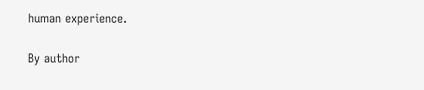human experience.

By author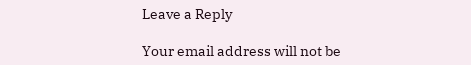Leave a Reply

Your email address will not be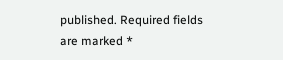published. Required fields are marked *